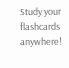Study your flashcards anywhere!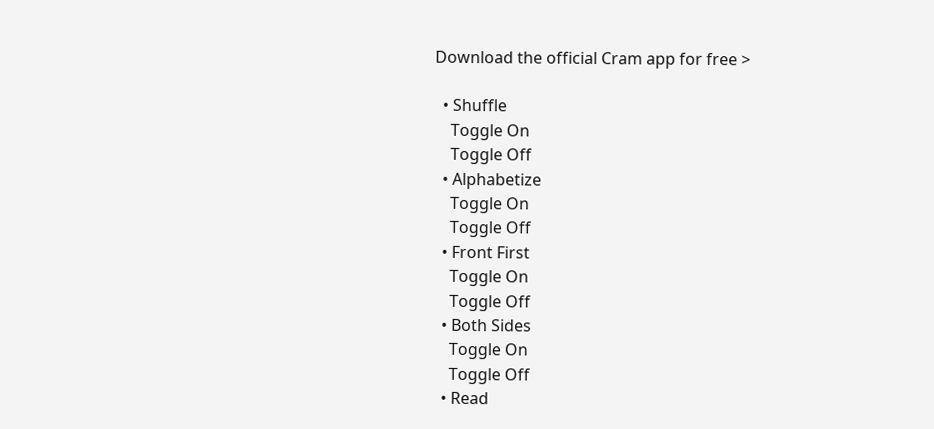Download the official Cram app for free >

  • Shuffle
    Toggle On
    Toggle Off
  • Alphabetize
    Toggle On
    Toggle Off
  • Front First
    Toggle On
    Toggle Off
  • Both Sides
    Toggle On
    Toggle Off
  • Read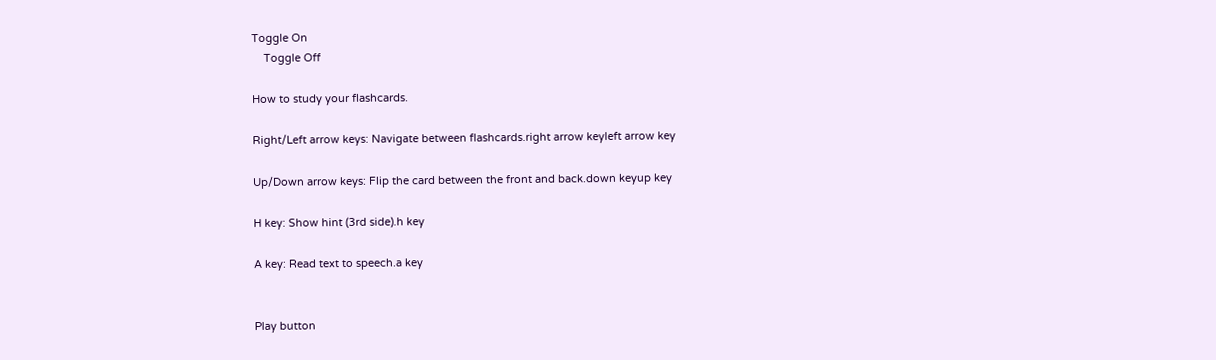Toggle On
    Toggle Off

How to study your flashcards.

Right/Left arrow keys: Navigate between flashcards.right arrow keyleft arrow key

Up/Down arrow keys: Flip the card between the front and back.down keyup key

H key: Show hint (3rd side).h key

A key: Read text to speech.a key


Play button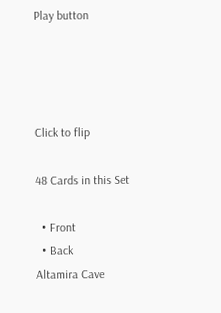Play button




Click to flip

48 Cards in this Set

  • Front
  • Back
Altamira Cave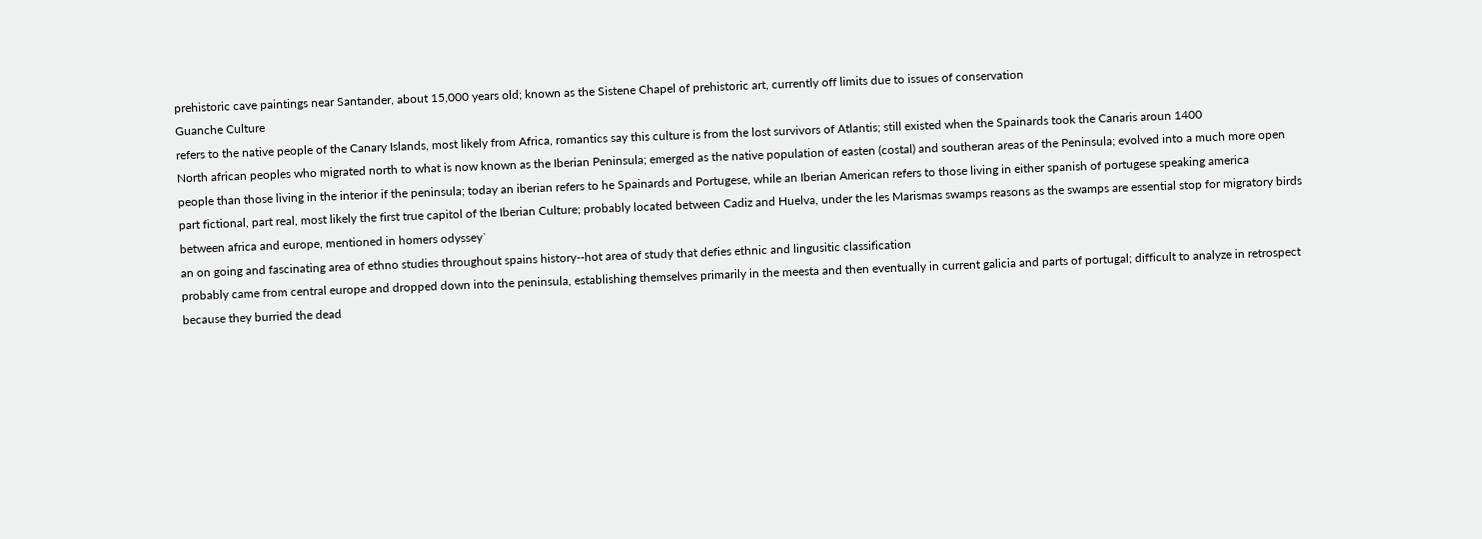prehistoric cave paintings near Santander, about 15,000 years old; known as the Sistene Chapel of prehistoric art, currently off limits due to issues of conservation
Guanche Culture
refers to the native people of the Canary Islands, most likely from Africa, romantics say this culture is from the lost survivors of Atlantis; still existed when the Spainards took the Canaris aroun 1400
North african peoples who migrated north to what is now known as the Iberian Peninsula; emerged as the native population of easten (costal) and southeran areas of the Peninsula; evolved into a much more open people than those living in the interior if the peninsula; today an iberian refers to he Spainards and Portugese, while an Iberian American refers to those living in either spanish of portugese speaking america
part fictional, part real, most likely the first true capitol of the Iberian Culture; probably located between Cadiz and Huelva, under the les Marismas swamps reasons as the swamps are essential stop for migratory birds between africa and europe, mentioned in homers odyssey`
an on going and fascinating area of ethno studies throughout spains history--hot area of study that defies ethnic and lingusitic classification
probably came from central europe and dropped down into the peninsula, establishing themselves primarily in the meesta and then eventually in current galicia and parts of portugal; difficult to analyze in retrospect because they burried the dead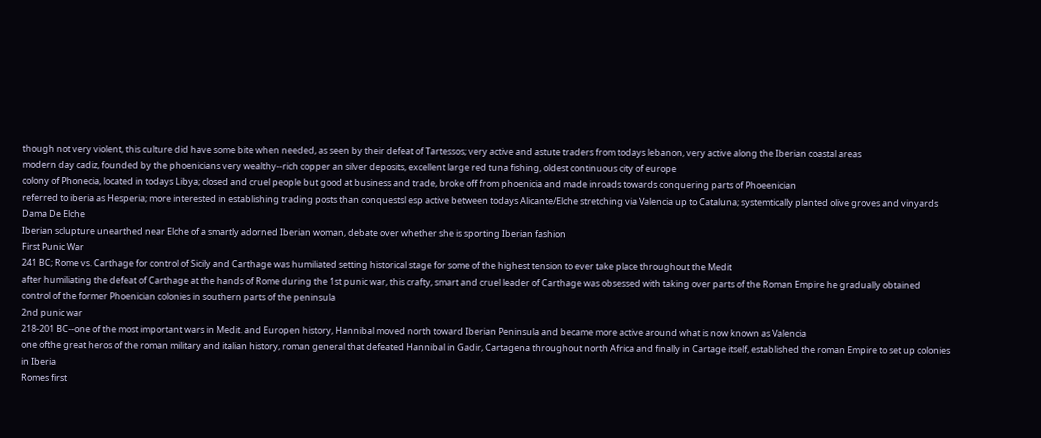though not very violent, this culture did have some bite when needed, as seen by their defeat of Tartessos; very active and astute traders from todays lebanon, very active along the Iberian coastal areas
modern day cadiz, founded by the phoenicians very wealthy--rich copper an silver deposits, excellent large red tuna fishing, oldest continuous city of europe
colony of Phonecia, located in todays Libya; closed and cruel people but good at business and trade, broke off from phoenicia and made inroads towards conquering parts of Phoeenician
referred to iberia as Hesperia; more interested in establishing trading posts than conquestsl esp active between todays Alicante/Elche stretching via Valencia up to Cataluna; systemtically planted olive groves and vinyards
Dama De Elche
Iberian sclupture unearthed near Elche of a smartly adorned Iberian woman, debate over whether she is sporting Iberian fashion
First Punic War
241 BC; Rome vs. Carthage for control of Sicily and Carthage was humiliated setting historical stage for some of the highest tension to ever take place throughout the Medit
after humiliating the defeat of Carthage at the hands of Rome during the 1st punic war, this crafty, smart and cruel leader of Carthage was obsessed with taking over parts of the Roman Empire he gradually obtained control of the former Phoenician colonies in southern parts of the peninsula
2nd punic war
218-201 BC--one of the most important wars in Medit. and Europen history, Hannibal moved north toward Iberian Peninsula and became more active around what is now known as Valencia
one ofthe great heros of the roman military and italian history, roman general that defeated Hannibal in Gadir, Cartagena throughout north Africa and finally in Cartage itself, established the roman Empire to set up colonies in Iberia
Romes first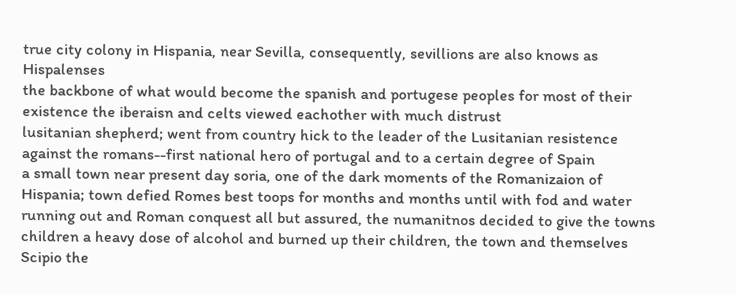true city colony in Hispania, near Sevilla, consequently, sevillions are also knows as Hispalenses
the backbone of what would become the spanish and portugese peoples for most of their existence the iberaisn and celts viewed eachother with much distrust
lusitanian shepherd; went from country hick to the leader of the Lusitanian resistence against the romans--first national hero of portugal and to a certain degree of Spain
a small town near present day soria, one of the dark moments of the Romanizaion of Hispania; town defied Romes best toops for months and months until with fod and water running out and Roman conquest all but assured, the numanitnos decided to give the towns children a heavy dose of alcohol and burned up their children, the town and themselves
Scipio the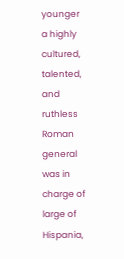younger
a highly cultured, talented, and ruthless Roman general was in charge of large of Hispania,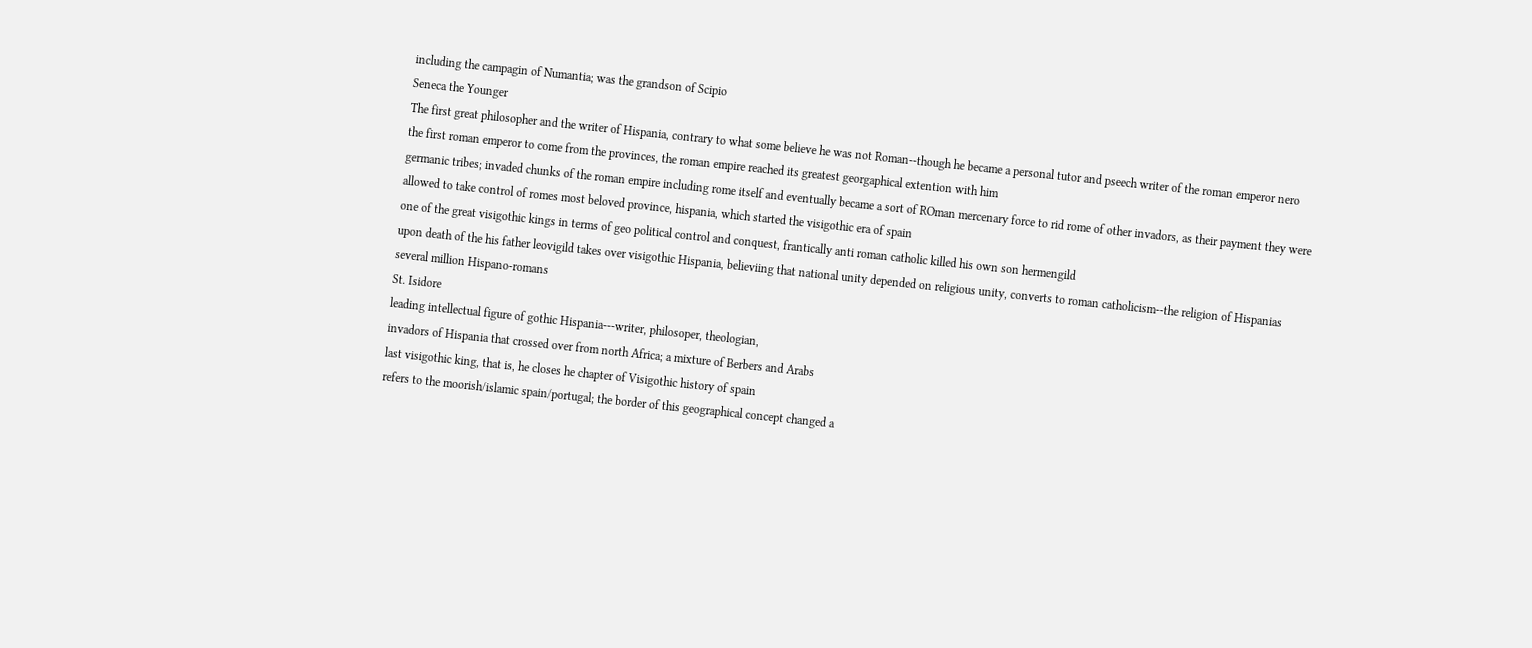including the campagin of Numantia; was the grandson of Scipio
Seneca the Younger
The first great philosopher and the writer of Hispania, contrary to what some believe he was not Roman--though he became a personal tutor and pseech writer of the roman emperor nero
the first roman emperor to come from the provinces, the roman empire reached its greatest georgaphical extention with him
germanic tribes; invaded chunks of the roman empire including rome itself and eventually became a sort of ROman mercenary force to rid rome of other invadors, as their payment they were allowed to take control of romes most beloved province, hispania, which started the visigothic era of spain
one of the great visigothic kings in terms of geo political control and conquest, frantically anti roman catholic killed his own son hermengild
upon death of the his father leovigild takes over visigothic Hispania, believiing that national unity depended on religious unity, converts to roman catholicism--the religion of Hispanias several million Hispano-romans
St. Isidore
leading intellectual figure of gothic Hispania---writer, philosoper, theologian,
invadors of Hispania that crossed over from north Africa; a mixture of Berbers and Arabs
last visigothic king, that is, he closes he chapter of Visigothic history of spain
refers to the moorish/islamic spain/portugal; the border of this geographical concept changed a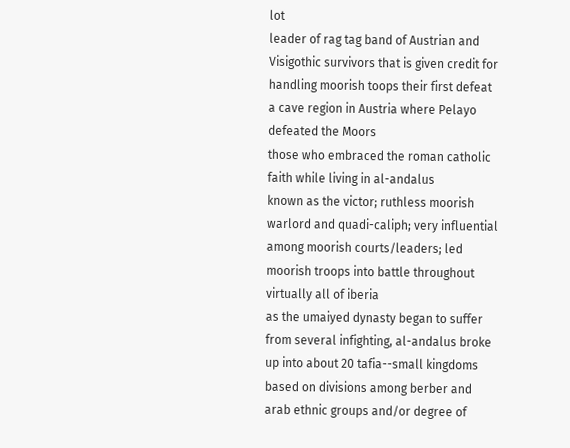lot
leader of rag tag band of Austrian and Visigothic survivors that is given credit for handling moorish toops their first defeat
a cave region in Austria where Pelayo defeated the Moors
those who embraced the roman catholic faith while living in al-andalus
known as the victor; ruthless moorish warlord and quadi-caliph; very influential among moorish courts/leaders; led moorish troops into battle throughout virtually all of iberia
as the umaiyed dynasty began to suffer from several infighting, al-andalus broke up into about 20 tafia--small kingdoms based on divisions among berber and arab ethnic groups and/or degree of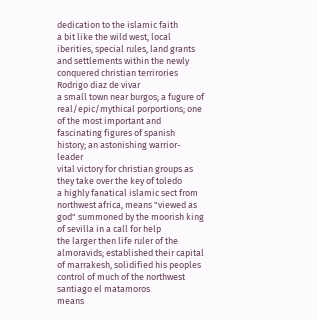dedication to the islamic faith
a bit like the wild west, local iberities, special rules, land grants and settlements within the newly conquered christian terrirories
Rodrigo diaz de vivar
a small town near burgos; a fugure of real/epic/mythical porportions; one of the most important and fascinating figures of spanish history; an astonishing warrior-leader
vital victory for christian groups as they take over the key of toledo
a highly fanatical islamic sect from northwest africa, means "viewed as god" summoned by the moorish king of sevilla in a call for help
the larger then life ruler of the almoravids; established their capital of marrakesh, solidified his peoples control of much of the northwest
santiago el matamoros
means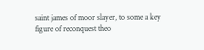saint james of moor slayer, to some a key figure of reconquest theo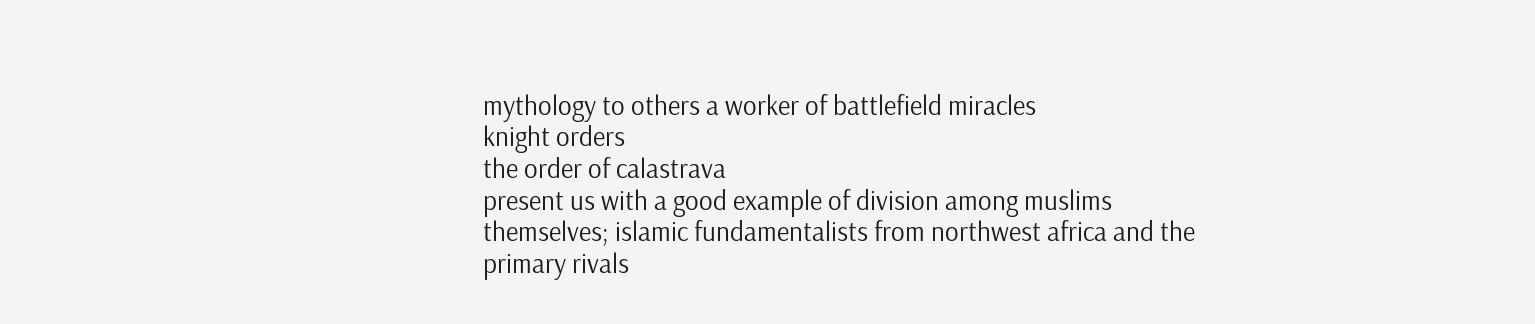mythology to others a worker of battlefield miracles
knight orders
the order of calastrava
present us with a good example of division among muslims themselves; islamic fundamentalists from northwest africa and the primary rivals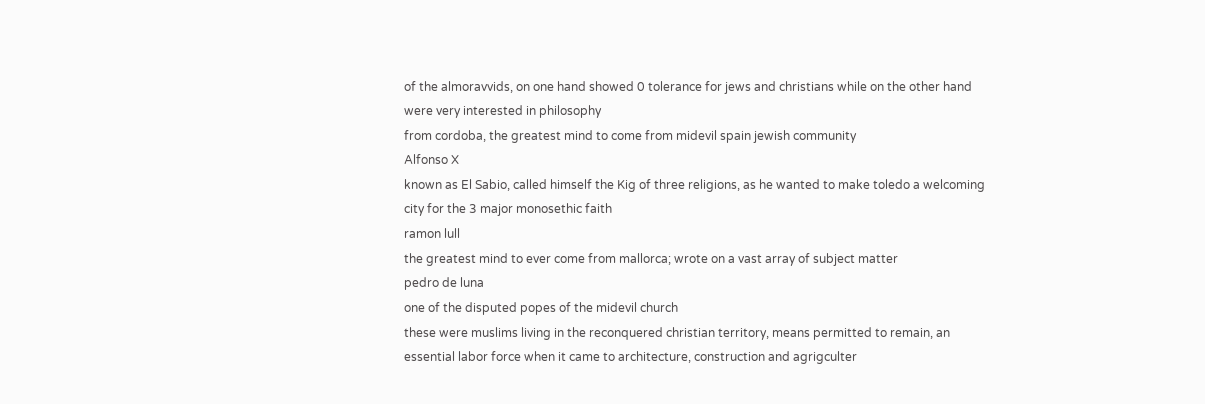of the almoravvids, on one hand showed 0 tolerance for jews and christians while on the other hand were very interested in philosophy
from cordoba, the greatest mind to come from midevil spain jewish community
Alfonso X
known as El Sabio, called himself the Kig of three religions, as he wanted to make toledo a welcoming city for the 3 major monosethic faith
ramon lull
the greatest mind to ever come from mallorca; wrote on a vast array of subject matter
pedro de luna
one of the disputed popes of the midevil church
these were muslims living in the reconquered christian territory, means permitted to remain, an essential labor force when it came to architecture, construction and agrigculter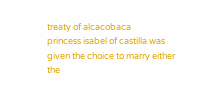treaty of alcacobaca
princess isabel of castilla was given the choice to marry either the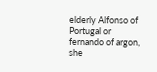elderly Alfonso of Portugal or fernando of argon, she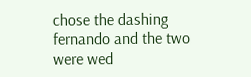chose the dashing fernando and the two were wed